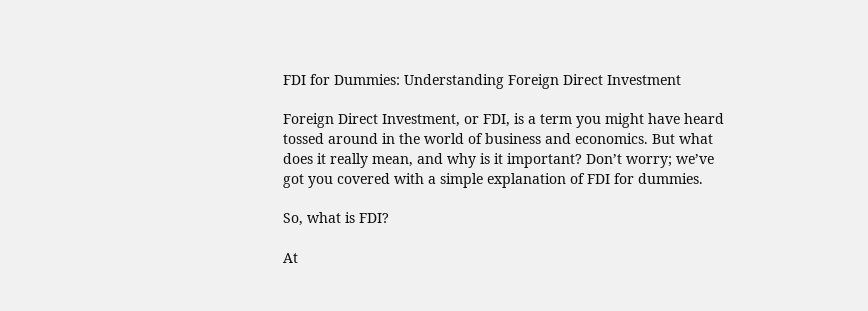FDI for Dummies: Understanding Foreign Direct Investment

Foreign Direct Investment, or FDI, is a term you might have heard tossed around in the world of business and economics. But what does it really mean, and why is it important? Don’t worry; we’ve got you covered with a simple explanation of FDI for dummies.

So, what is FDI?

At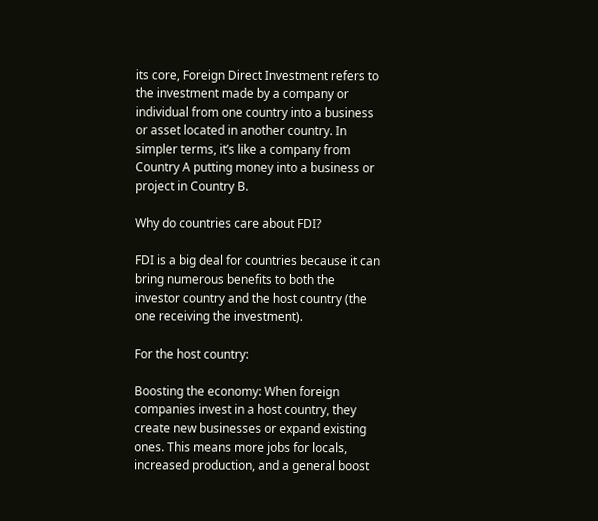its core, Foreign Direct Investment refers to the investment made by a company or individual from one country into a business or asset located in another country. In simpler terms, it’s like a company from Country A putting money into a business or project in Country B.

Why do countries care about FDI?

FDI is a big deal for countries because it can bring numerous benefits to both the investor country and the host country (the one receiving the investment).

For the host country:

Boosting the economy: When foreign companies invest in a host country, they create new businesses or expand existing ones. This means more jobs for locals, increased production, and a general boost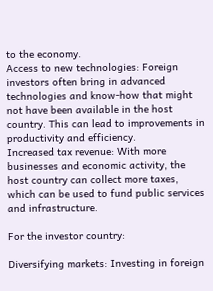to the economy.
Access to new technologies: Foreign investors often bring in advanced technologies and know-how that might not have been available in the host country. This can lead to improvements in productivity and efficiency.
Increased tax revenue: With more businesses and economic activity, the host country can collect more taxes, which can be used to fund public services and infrastructure.

For the investor country:

Diversifying markets: Investing in foreign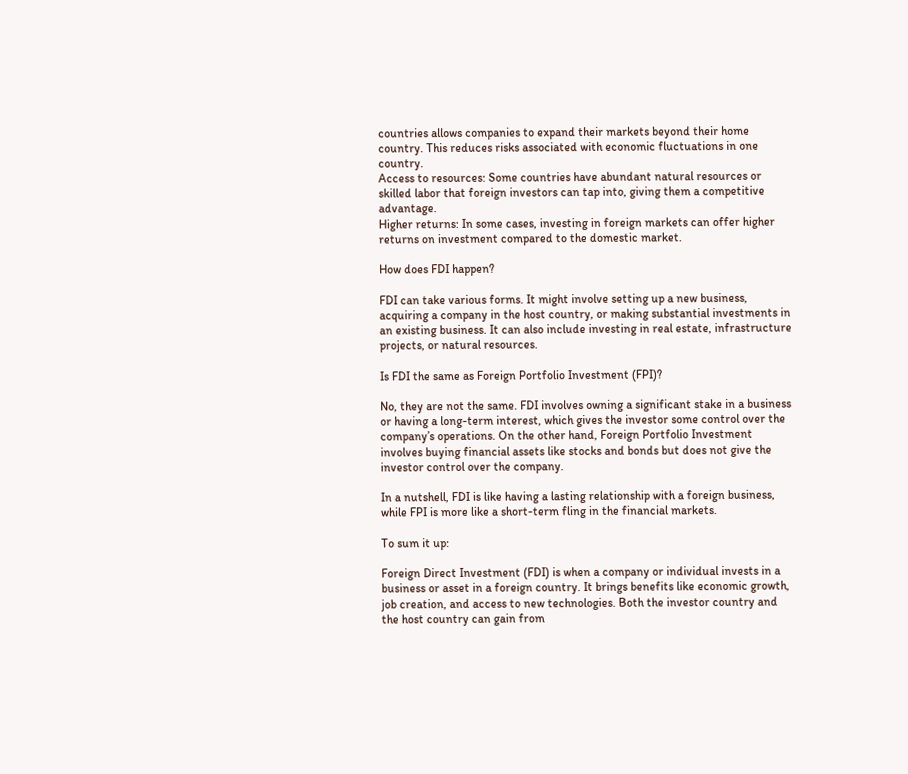countries allows companies to expand their markets beyond their home country. This reduces risks associated with economic fluctuations in one country.
Access to resources: Some countries have abundant natural resources or skilled labor that foreign investors can tap into, giving them a competitive advantage.
Higher returns: In some cases, investing in foreign markets can offer higher returns on investment compared to the domestic market.

How does FDI happen?

FDI can take various forms. It might involve setting up a new business, acquiring a company in the host country, or making substantial investments in an existing business. It can also include investing in real estate, infrastructure projects, or natural resources.

Is FDI the same as Foreign Portfolio Investment (FPI)?

No, they are not the same. FDI involves owning a significant stake in a business or having a long-term interest, which gives the investor some control over the company’s operations. On the other hand, Foreign Portfolio Investment involves buying financial assets like stocks and bonds but does not give the investor control over the company.

In a nutshell, FDI is like having a lasting relationship with a foreign business, while FPI is more like a short-term fling in the financial markets.

To sum it up:

Foreign Direct Investment (FDI) is when a company or individual invests in a business or asset in a foreign country. It brings benefits like economic growth, job creation, and access to new technologies. Both the investor country and the host country can gain from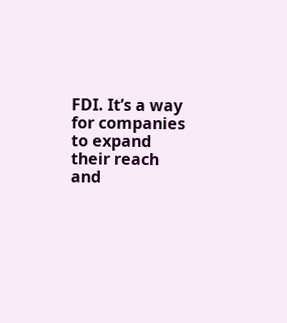FDI. It’s a way for companies to expand their reach and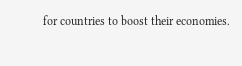for countries to boost their economies.